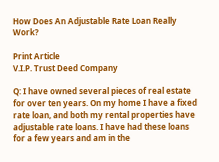How Does An Adjustable Rate Loan Really Work?

Print Article
V.I.P. Trust Deed Company

Q: I have owned several pieces of real estate for over ten years. On my home I have a fixed rate loan, and both my rental properties have adjustable rate loans. I have had these loans for a few years and am in the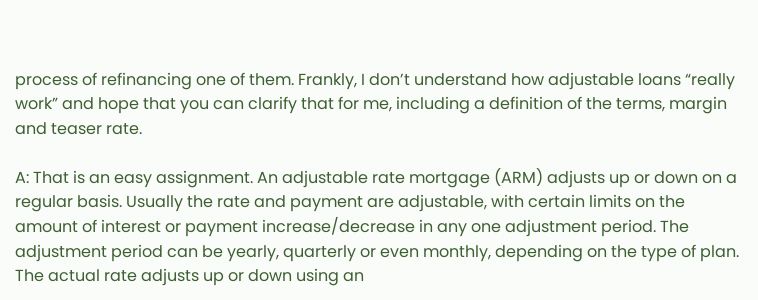process of refinancing one of them. Frankly, I don’t understand how adjustable loans “really work” and hope that you can clarify that for me, including a definition of the terms, margin and teaser rate.

A: That is an easy assignment. An adjustable rate mortgage (ARM) adjusts up or down on a regular basis. Usually the rate and payment are adjustable, with certain limits on the amount of interest or payment increase/decrease in any one adjustment period. The adjustment period can be yearly, quarterly or even monthly, depending on the type of plan. The actual rate adjusts up or down using an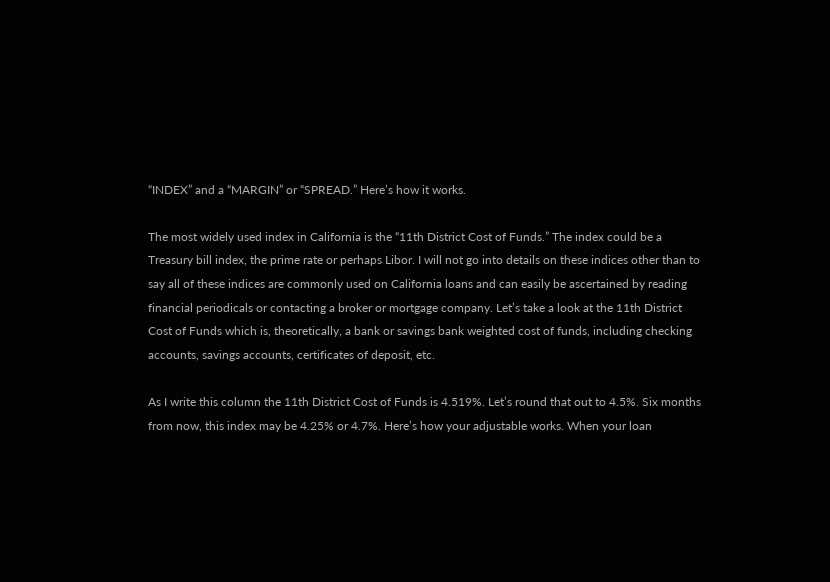“INDEX” and a “MARGIN” or “SPREAD.” Here’s how it works.

The most widely used index in California is the “11th District Cost of Funds.” The index could be a Treasury bill index, the prime rate or perhaps Libor. I will not go into details on these indices other than to say all of these indices are commonly used on California loans and can easily be ascertained by reading financial periodicals or contacting a broker or mortgage company. Let’s take a look at the 11th District Cost of Funds which is, theoretically, a bank or savings bank weighted cost of funds, including checking accounts, savings accounts, certificates of deposit, etc.

As I write this column the 11th District Cost of Funds is 4.519%. Let’s round that out to 4.5%. Six months from now, this index may be 4.25% or 4.7%. Here’s how your adjustable works. When your loan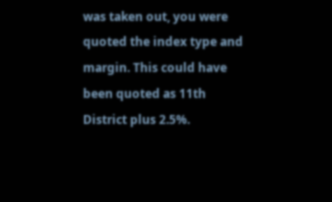was taken out, you were quoted the index type and margin. This could have been quoted as 11th District plus 2.5%.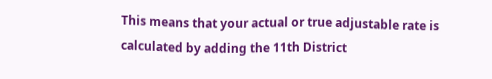This means that your actual or true adjustable rate is calculated by adding the 11th District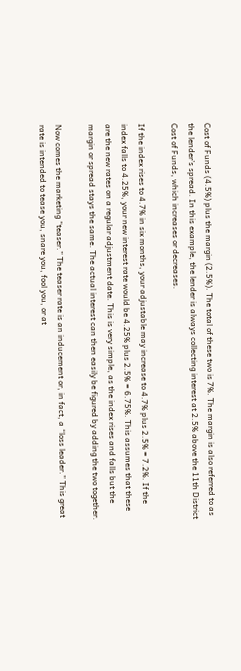Cost of Funds (4.5%) plus the margin (2.5%). The total of these two is 7%. The margin is also referred to as the lender’s spread. In this example, the lender is always collecting interest at 2.5% above the 11th District Cost of Funds, which increases or decreases.

If the index rises to 4.7% in six months, your adjustable may increase to 4.7% plus 2.5% = 7.2%. If the index falls to 4.25%, your new interest rate would be 4.25% plus 2.5% = 6.75%. This assumes that these are the new rates on a regular adjustment date. This is very simple, as the index rises and falls but the margin or spread stays the same. The actual interest can then easily be figured by adding the two together.

Now comes the marketing “teaser.” The teaser rate is an inducement or, in fact, a “loss leader.” This great rate is intended to tease you, snare you, fool you, or at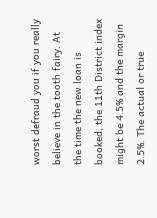worst defraud you if you really believe in the tooth fairy. At the time the new loan is booked, the 11th District index might be 4.5% and the margin 2.5%. The actual or true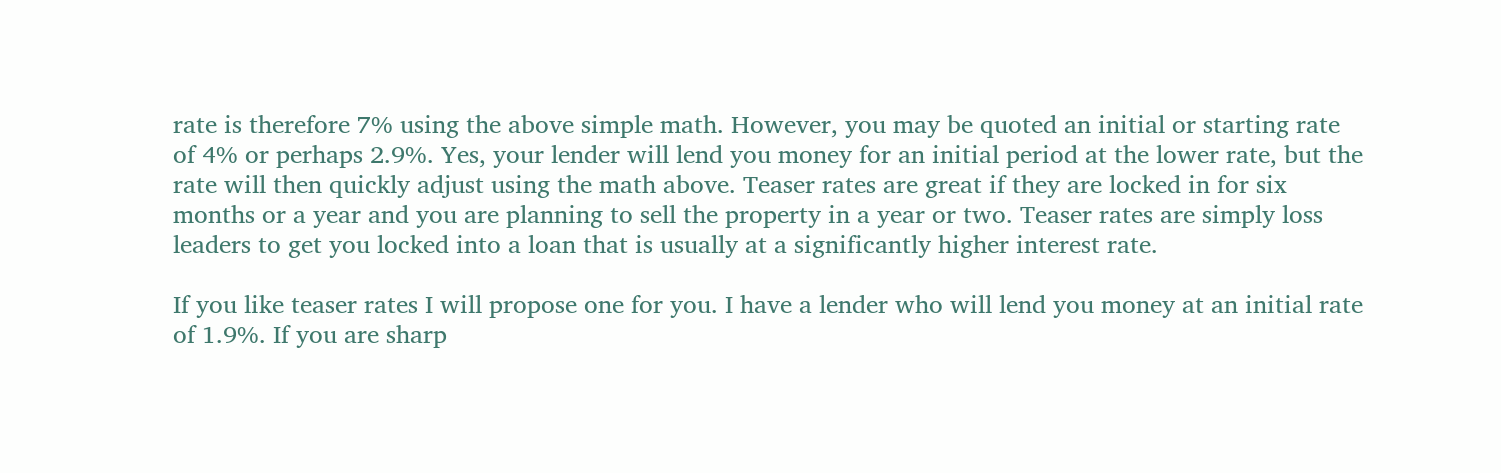rate is therefore 7% using the above simple math. However, you may be quoted an initial or starting rate of 4% or perhaps 2.9%. Yes, your lender will lend you money for an initial period at the lower rate, but the rate will then quickly adjust using the math above. Teaser rates are great if they are locked in for six months or a year and you are planning to sell the property in a year or two. Teaser rates are simply loss leaders to get you locked into a loan that is usually at a significantly higher interest rate.

If you like teaser rates I will propose one for you. I have a lender who will lend you money at an initial rate of 1.9%. If you are sharp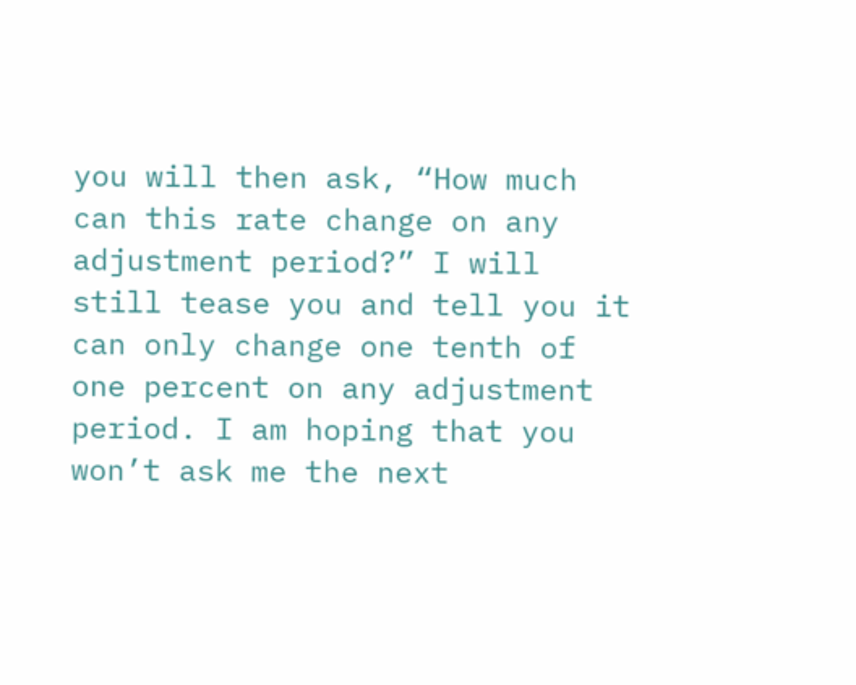you will then ask, “How much can this rate change on any adjustment period?” I will still tease you and tell you it can only change one tenth of one percent on any adjustment period. I am hoping that you won’t ask me the next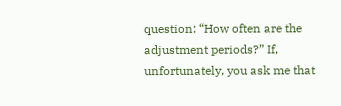question: “How often are the adjustment periods?” If, unfortunately, you ask me that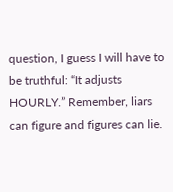question, I guess I will have to be truthful: “It adjusts HOURLY.” Remember, liars can figure and figures can lie.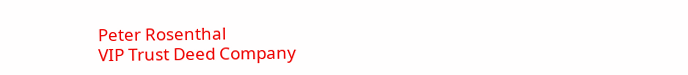Peter Rosenthal
VIP Trust Deed Company